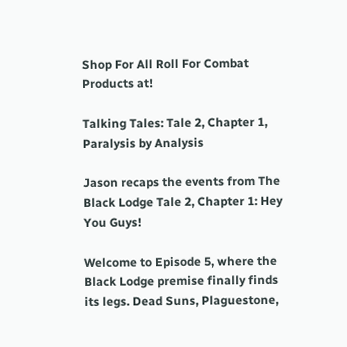Shop For All Roll For Combat Products at!

Talking Tales: Tale 2, Chapter 1, Paralysis by Analysis

Jason recaps the events from The Black Lodge Tale 2, Chapter 1: Hey You Guys!

Welcome to Episode 5, where the Black Lodge premise finally finds its legs. Dead Suns, Plaguestone,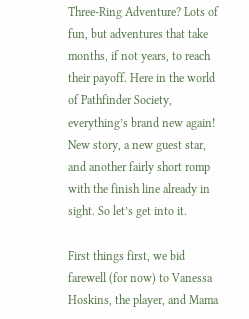Three-Ring Adventure? Lots of fun, but adventures that take months, if not years, to reach their payoff. Here in the world of Pathfinder Society, everything’s brand new again! New story, a new guest star, and another fairly short romp with the finish line already in sight. So let’s get into it.

First things first, we bid farewell (for now) to Vanessa Hoskins, the player, and Mama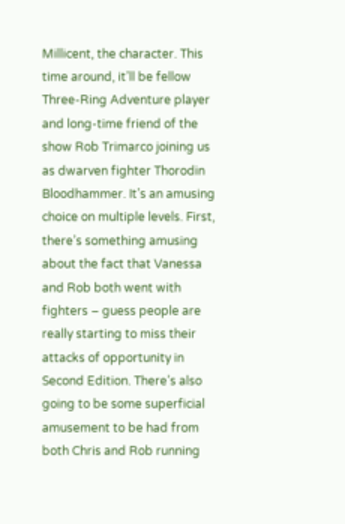Millicent, the character. This time around, it’ll be fellow Three-Ring Adventure player and long-time friend of the show Rob Trimarco joining us as dwarven fighter Thorodin Bloodhammer. It’s an amusing choice on multiple levels. First, there’s something amusing about the fact that Vanessa and Rob both went with fighters – guess people are really starting to miss their attacks of opportunity in Second Edition. There’s also going to be some superficial amusement to be had from both Chris and Rob running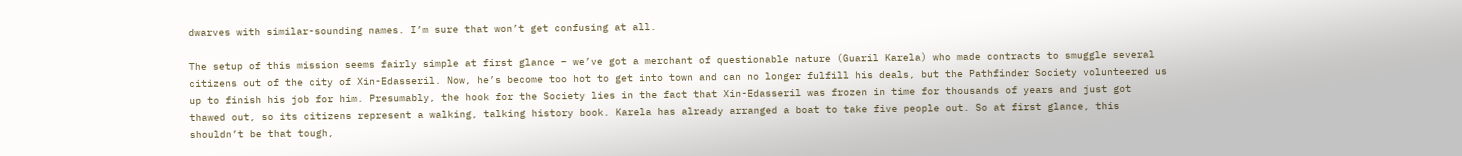dwarves with similar-sounding names. I’m sure that won’t get confusing at all.

The setup of this mission seems fairly simple at first glance – we’ve got a merchant of questionable nature (Guaril Karela) who made contracts to smuggle several citizens out of the city of Xin-Edasseril. Now, he’s become too hot to get into town and can no longer fulfill his deals, but the Pathfinder Society volunteered us up to finish his job for him. Presumably, the hook for the Society lies in the fact that Xin-Edasseril was frozen in time for thousands of years and just got thawed out, so its citizens represent a walking, talking history book. Karela has already arranged a boat to take five people out. So at first glance, this shouldn’t be that tough,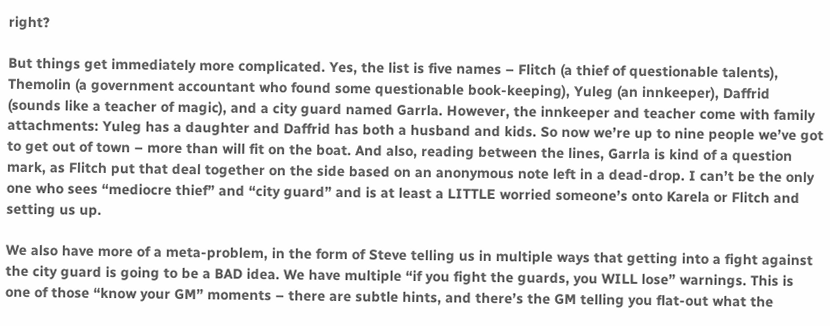right?

But things get immediately more complicated. Yes, the list is five names – Flitch (a thief of questionable talents), Themolin (a government accountant who found some questionable book-keeping), Yuleg (an innkeeper), Daffrid (sounds like a teacher of magic), and a city guard named Garrla. However, the innkeeper and teacher come with family attachments: Yuleg has a daughter and Daffrid has both a husband and kids. So now we’re up to nine people we’ve got to get out of town – more than will fit on the boat. And also, reading between the lines, Garrla is kind of a question mark, as Flitch put that deal together on the side based on an anonymous note left in a dead-drop. I can’t be the only one who sees “mediocre thief” and “city guard” and is at least a LITTLE worried someone’s onto Karela or Flitch and setting us up.

We also have more of a meta-problem, in the form of Steve telling us in multiple ways that getting into a fight against the city guard is going to be a BAD idea. We have multiple “if you fight the guards, you WILL lose” warnings. This is one of those “know your GM” moments – there are subtle hints, and there’s the GM telling you flat-out what the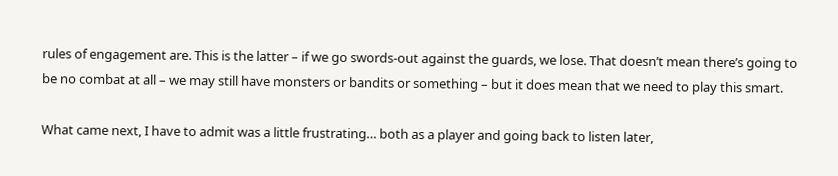rules of engagement are. This is the latter – if we go swords-out against the guards, we lose. That doesn’t mean there’s going to be no combat at all – we may still have monsters or bandits or something – but it does mean that we need to play this smart.

What came next, I have to admit was a little frustrating… both as a player and going back to listen later,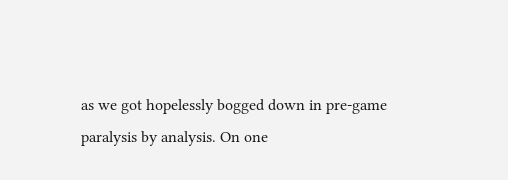as we got hopelessly bogged down in pre-game paralysis by analysis. On one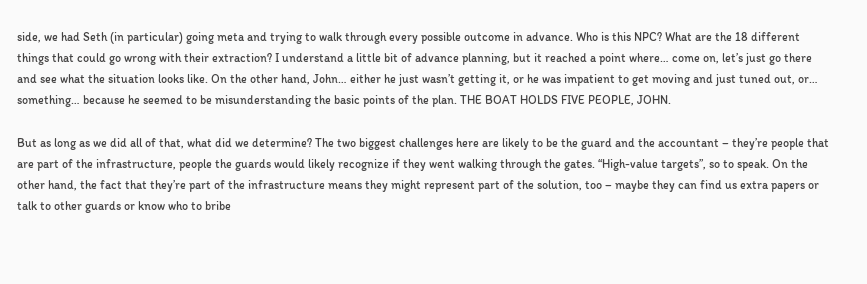side, we had Seth (in particular) going meta and trying to walk through every possible outcome in advance. Who is this NPC? What are the 18 different things that could go wrong with their extraction? I understand a little bit of advance planning, but it reached a point where… come on, let’s just go there and see what the situation looks like. On the other hand, John… either he just wasn’t getting it, or he was impatient to get moving and just tuned out, or… something… because he seemed to be misunderstanding the basic points of the plan. THE BOAT HOLDS FIVE PEOPLE, JOHN.

But as long as we did all of that, what did we determine? The two biggest challenges here are likely to be the guard and the accountant – they’re people that are part of the infrastructure, people the guards would likely recognize if they went walking through the gates. “High-value targets”, so to speak. On the other hand, the fact that they’re part of the infrastructure means they might represent part of the solution, too – maybe they can find us extra papers or talk to other guards or know who to bribe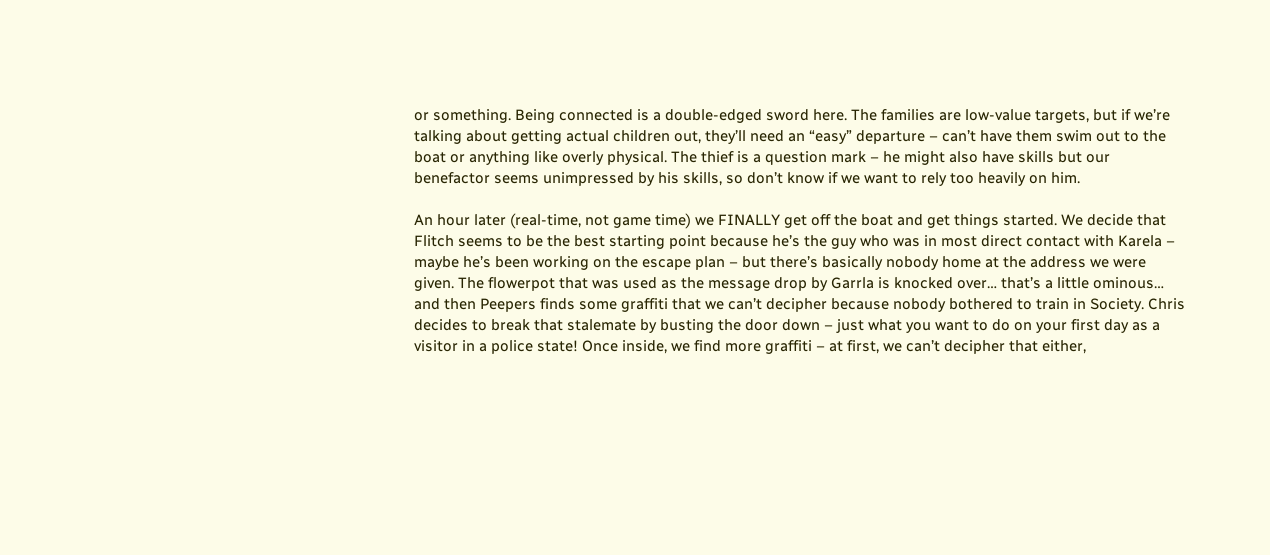or something. Being connected is a double-edged sword here. The families are low-value targets, but if we’re talking about getting actual children out, they’ll need an “easy” departure – can’t have them swim out to the boat or anything like overly physical. The thief is a question mark – he might also have skills but our benefactor seems unimpressed by his skills, so don’t know if we want to rely too heavily on him.

An hour later (real-time, not game time) we FINALLY get off the boat and get things started. We decide that Flitch seems to be the best starting point because he’s the guy who was in most direct contact with Karela – maybe he’s been working on the escape plan – but there’s basically nobody home at the address we were given. The flowerpot that was used as the message drop by Garrla is knocked over… that’s a little ominous… and then Peepers finds some graffiti that we can’t decipher because nobody bothered to train in Society. Chris decides to break that stalemate by busting the door down – just what you want to do on your first day as a visitor in a police state! Once inside, we find more graffiti – at first, we can’t decipher that either,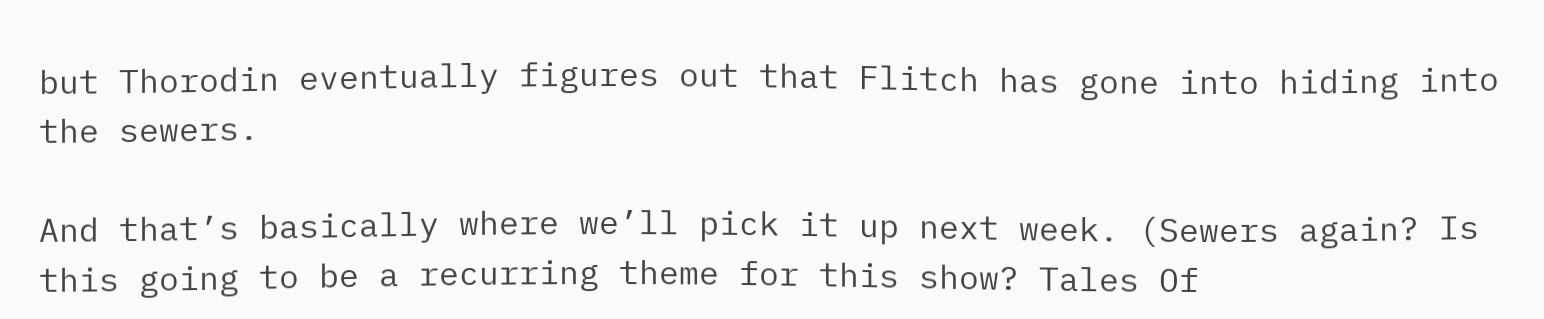but Thorodin eventually figures out that Flitch has gone into hiding into the sewers.

And that’s basically where we’ll pick it up next week. (Sewers again? Is this going to be a recurring theme for this show? Tales Of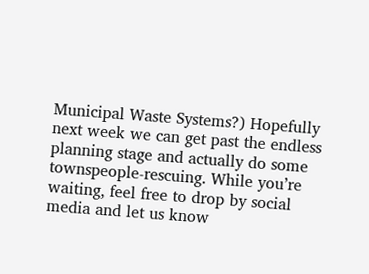Municipal Waste Systems?) Hopefully next week we can get past the endless planning stage and actually do some townspeople-rescuing. While you’re waiting, feel free to drop by social media and let us know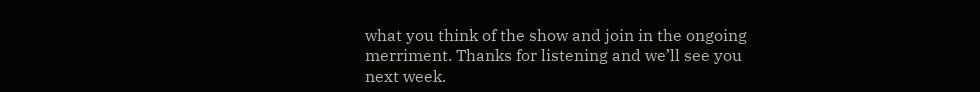what you think of the show and join in the ongoing merriment. Thanks for listening and we’ll see you next week.